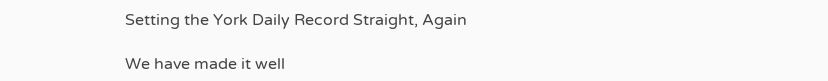Setting the York Daily Record Straight, Again

We have made it well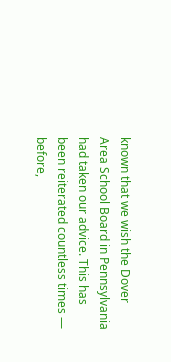known that we wish the Dover Area School Board in Pennsylvania had taken our advice. This has been reiterated countless times — before,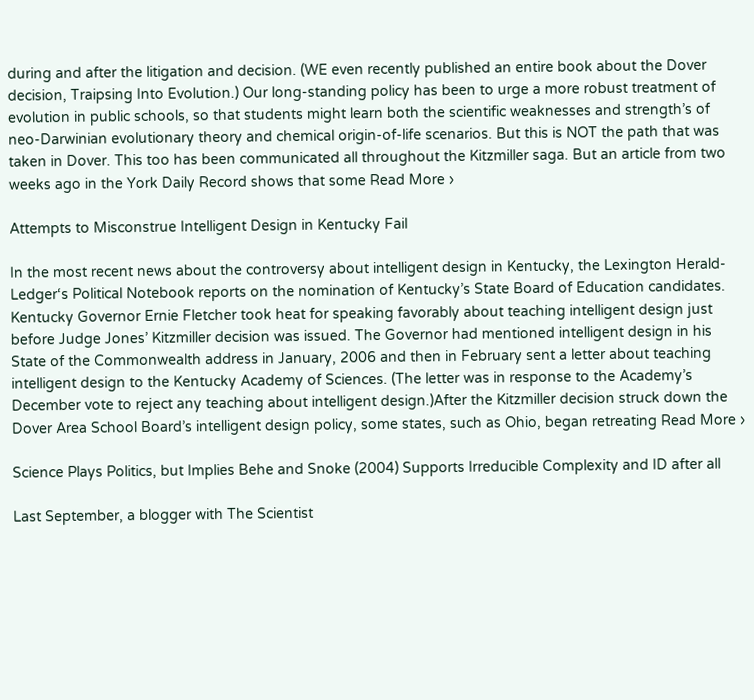during and after the litigation and decision. (WE even recently published an entire book about the Dover decision, Traipsing Into Evolution.) Our long-standing policy has been to urge a more robust treatment of evolution in public schools, so that students might learn both the scientific weaknesses and strength’s of neo-Darwinian evolutionary theory and chemical origin-of-life scenarios. But this is NOT the path that was taken in Dover. This too has been communicated all throughout the Kitzmiller saga. But an article from two weeks ago in the York Daily Record shows that some Read More ›

Attempts to Misconstrue Intelligent Design in Kentucky Fail

In the most recent news about the controversy about intelligent design in Kentucky, the Lexington Herald-Ledger‘s Political Notebook reports on the nomination of Kentucky’s State Board of Education candidates. Kentucky Governor Ernie Fletcher took heat for speaking favorably about teaching intelligent design just before Judge Jones’ Kitzmiller decision was issued. The Governor had mentioned intelligent design in his State of the Commonwealth address in January, 2006 and then in February sent a letter about teaching intelligent design to the Kentucky Academy of Sciences. (The letter was in response to the Academy’s December vote to reject any teaching about intelligent design.)After the Kitzmiller decision struck down the Dover Area School Board’s intelligent design policy, some states, such as Ohio, began retreating Read More ›

Science Plays Politics, but Implies Behe and Snoke (2004) Supports Irreducible Complexity and ID after all

Last September, a blogger with The Scientist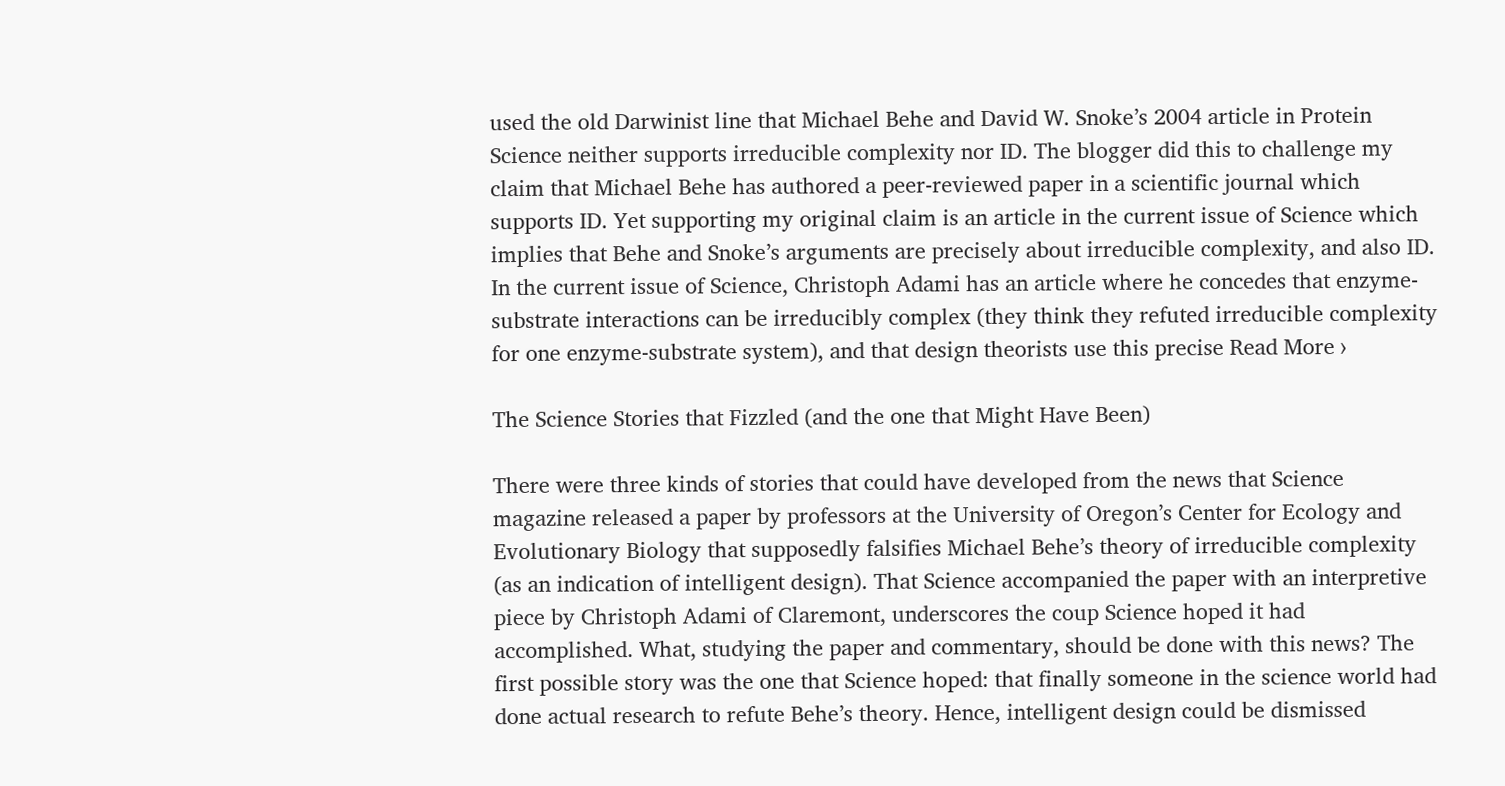used the old Darwinist line that Michael Behe and David W. Snoke’s 2004 article in Protein Science neither supports irreducible complexity nor ID. The blogger did this to challenge my claim that Michael Behe has authored a peer-reviewed paper in a scientific journal which supports ID. Yet supporting my original claim is an article in the current issue of Science which implies that Behe and Snoke’s arguments are precisely about irreducible complexity, and also ID. In the current issue of Science, Christoph Adami has an article where he concedes that enzyme-substrate interactions can be irreducibly complex (they think they refuted irreducible complexity for one enzyme-substrate system), and that design theorists use this precise Read More ›

The Science Stories that Fizzled (and the one that Might Have Been)

There were three kinds of stories that could have developed from the news that Science magazine released a paper by professors at the University of Oregon’s Center for Ecology and Evolutionary Biology that supposedly falsifies Michael Behe’s theory of irreducible complexity (as an indication of intelligent design). That Science accompanied the paper with an interpretive piece by Christoph Adami of Claremont, underscores the coup Science hoped it had accomplished. What, studying the paper and commentary, should be done with this news? The first possible story was the one that Science hoped: that finally someone in the science world had done actual research to refute Behe’s theory. Hence, intelligent design could be dismissed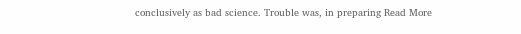conclusively as bad science. Trouble was, in preparing Read More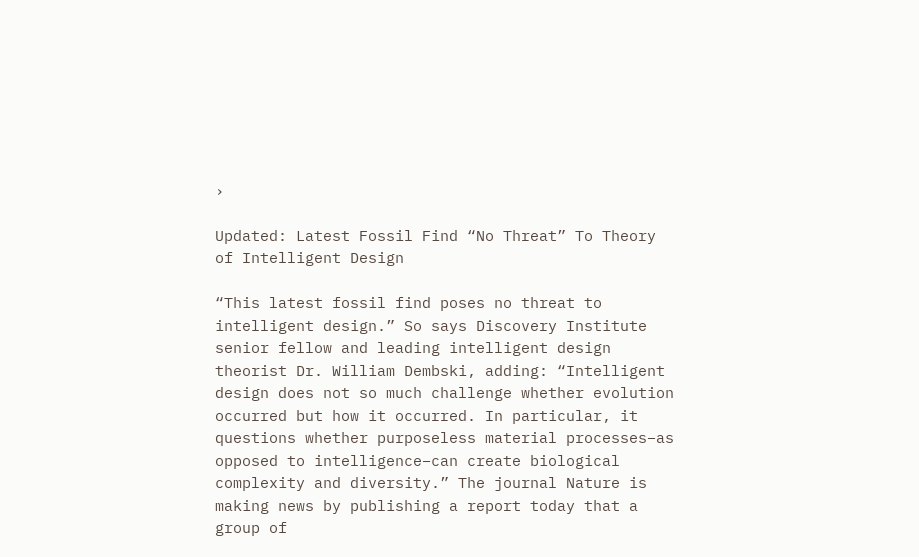›

Updated: Latest Fossil Find “No Threat” To Theory of Intelligent Design

“This latest fossil find poses no threat to intelligent design.” So says Discovery Institute senior fellow and leading intelligent design theorist Dr. William Dembski, adding: “Intelligent design does not so much challenge whether evolution occurred but how it occurred. In particular, it questions whether purposeless material processes–as opposed to intelligence–can create biological complexity and diversity.” The journal Nature is making news by publishing a report today that a group of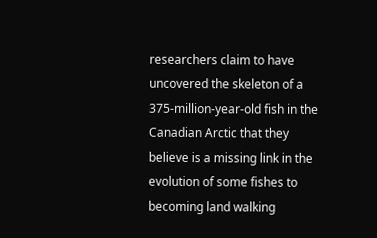researchers claim to have uncovered the skeleton of a 375-million-year-old fish in the Canadian Arctic that they believe is a missing link in the evolution of some fishes to becoming land walking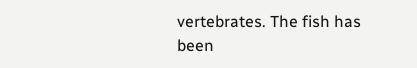vertebrates. The fish has been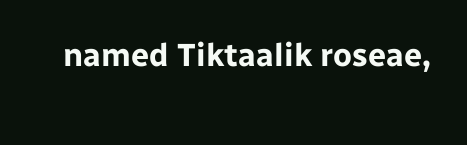named Tiktaalik roseae,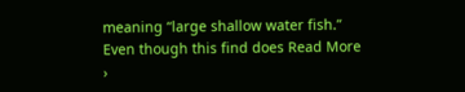meaning “large shallow water fish.” Even though this find does Read More ›